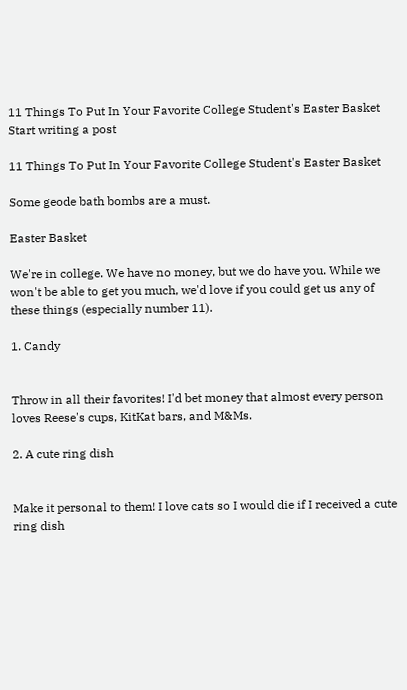11 Things To Put In Your Favorite College Student's Easter Basket
Start writing a post

11 Things To Put In Your Favorite College Student's Easter Basket

Some geode bath bombs are a must.

Easter Basket

We're in college. We have no money, but we do have you. While we won't be able to get you much, we'd love if you could get us any of these things (especially number 11).

1. Candy


Throw in all their favorites! I'd bet money that almost every person loves Reese's cups, KitKat bars, and M&Ms.

2. A cute ring dish


Make it personal to them! I love cats so I would die if I received a cute ring dish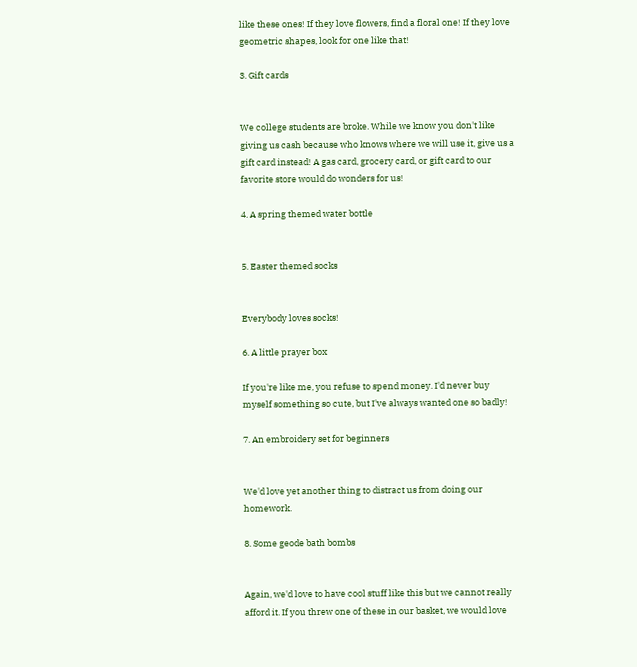like these ones! If they love flowers, find a floral one! If they love geometric shapes, look for one like that!

3. Gift cards


We college students are broke. While we know you don't like giving us cash because who knows where we will use it, give us a gift card instead! A gas card, grocery card, or gift card to our favorite store would do wonders for us!

4. A spring themed water bottle


5. Easter themed socks


Everybody loves socks!

6. A little prayer box

If you're like me, you refuse to spend money. I'd never buy myself something so cute, but I've always wanted one so badly!

7. An embroidery set for beginners


We'd love yet another thing to distract us from doing our homework.

8. Some geode bath bombs


Again, we'd love to have cool stuff like this but we cannot really afford it. If you threw one of these in our basket, we would love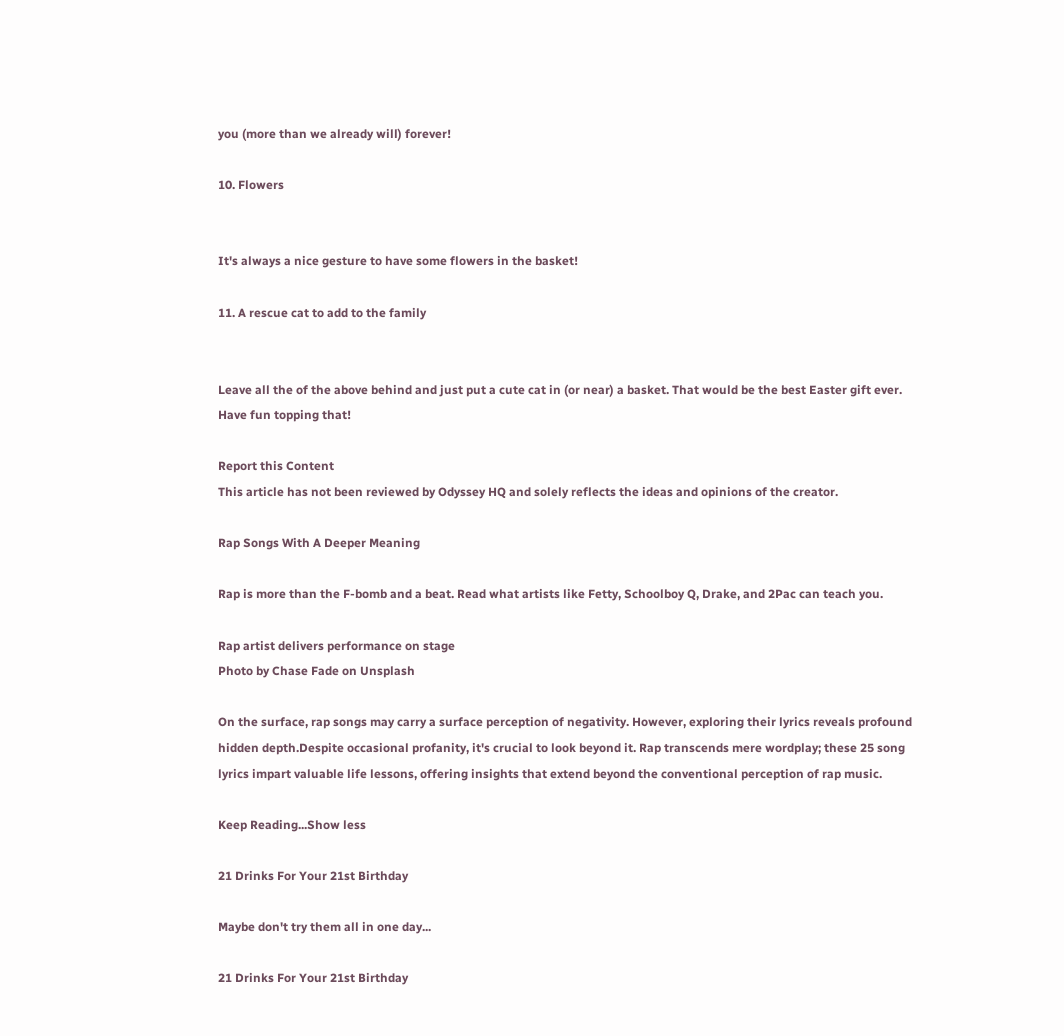you (more than we already will) forever!

10. Flowers


It's always a nice gesture to have some flowers in the basket!

11. A rescue cat to add to the family


Leave all the of the above behind and just put a cute cat in (or near) a basket. That would be the best Easter gift ever. Have fun topping that!

Report this Content
This article has not been reviewed by Odyssey HQ and solely reflects the ideas and opinions of the creator.

Rap Songs With A Deeper Meaning

Rap is more than the F-bomb and a beat. Read what artists like Fetty, Schoolboy Q, Drake, and 2Pac can teach you.

Rap artist delivers performance on stage
Photo by Chase Fade on Unsplash

On the surface, rap songs may carry a surface perception of negativity. However, exploring their lyrics reveals profound hidden depth.Despite occasional profanity, it's crucial to look beyond it. Rap transcends mere wordplay; these 25 song lyrics impart valuable life lessons, offering insights that extend beyond the conventional perception of rap music.

Keep Reading...Show less

21 Drinks For Your 21st Birthday

Maybe don't try them all in one day...

21 Drinks For Your 21st Birthday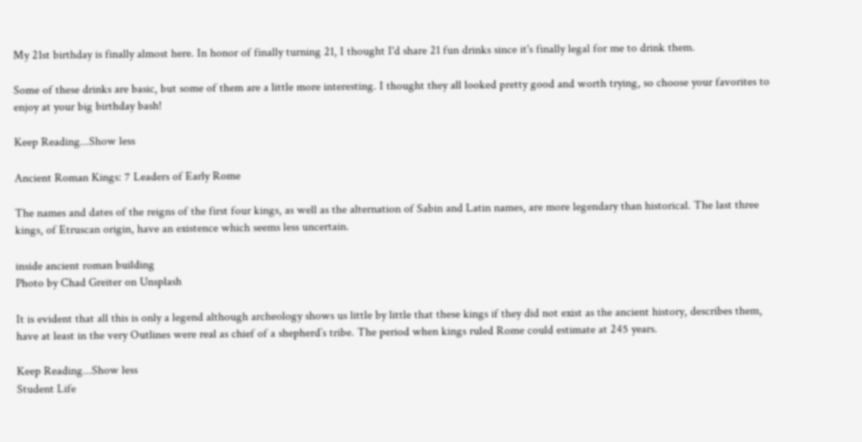My 21st birthday is finally almost here. In honor of finally turning 21, I thought I'd share 21 fun drinks since it's finally legal for me to drink them.

Some of these drinks are basic, but some of them are a little more interesting. I thought they all looked pretty good and worth trying, so choose your favorites to enjoy at your big birthday bash!

Keep Reading...Show less

Ancient Roman Kings: 7 Leaders of Early Rome

The names and dates of the reigns of the first four kings, as well as the alternation of Sabin and Latin names, are more legendary than historical. The last three kings, of Etruscan origin, have an existence which seems less uncertain.

inside ancient roman building
Photo by Chad Greiter on Unsplash

It is evident that all this is only a legend although archeology shows us little by little that these kings if they did not exist as the ancient history, describes them, have at least in the very Outlines were real as chief of a shepherd’s tribe. The period when kings ruled Rome could estimate at 245 years.

Keep Reading...Show less
Student Life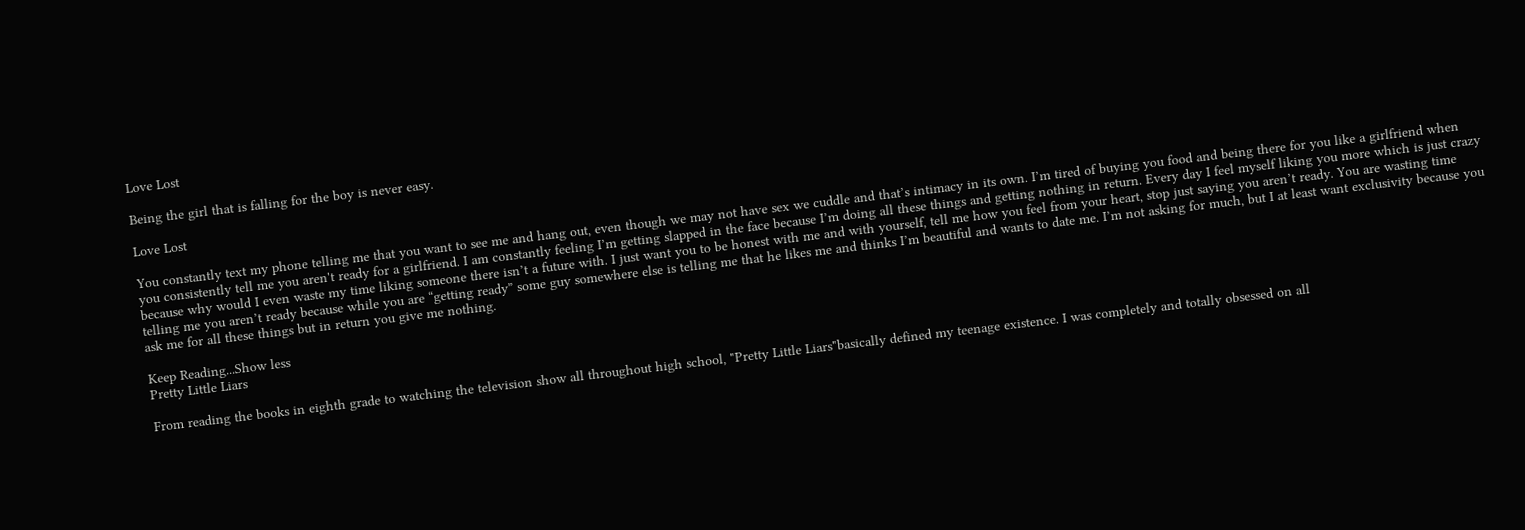Love Lost

Being the girl that is falling for the boy is never easy.

Love Lost

You constantly text my phone telling me that you want to see me and hang out, even though we may not have sex we cuddle and that’s intimacy in its own. I’m tired of buying you food and being there for you like a girlfriend when you consistently tell me you aren't ready for a girlfriend. I am constantly feeling I’m getting slapped in the face because I’m doing all these things and getting nothing in return. Every day I feel myself liking you more which is just crazy because why would I even waste my time liking someone there isn’t a future with. I just want you to be honest with me and with yourself, tell me how you feel from your heart, stop just saying you aren’t ready. You are wasting time telling me you aren’t ready because while you are “getting ready” some guy somewhere else is telling me that he likes me and thinks I’m beautiful and wants to date me. I’m not asking for much, but I at least want exclusivity because you ask me for all these things but in return you give me nothing.

Keep Reading...Show less
Pretty Little Liars

From reading the books in eighth grade to watching the television show all throughout high school, "Pretty Little Liars"basically defined my teenage existence. I was completely and totally obsessed on all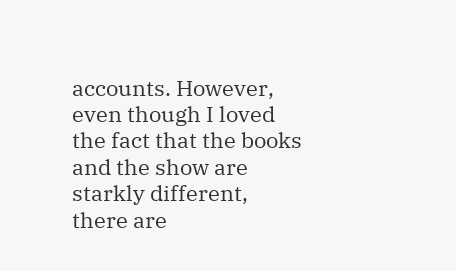accounts. However, even though I loved the fact that the books and the show are starkly different, there are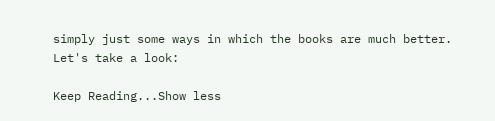simply just some ways in which the books are much better. Let's take a look:

Keep Reading...Show less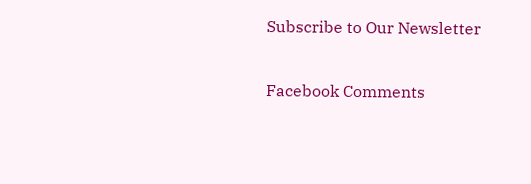Subscribe to Our Newsletter

Facebook Comments